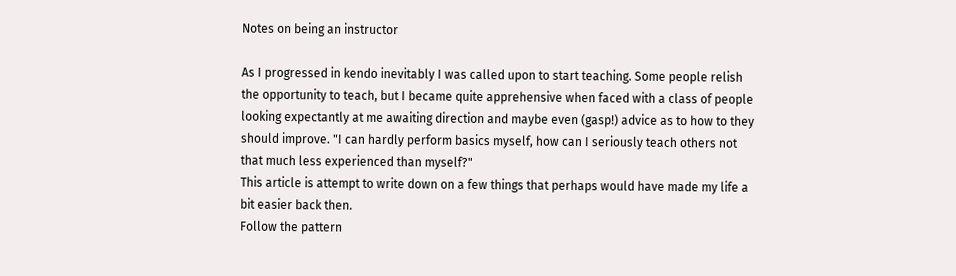Notes on being an instructor

As I progressed in kendo inevitably I was called upon to start teaching. Some people relish the opportunity to teach, but I became quite apprehensive when faced with a class of people looking expectantly at me awaiting direction and maybe even (gasp!) advice as to how to they should improve. "I can hardly perform basics myself, how can I seriously teach others not that much less experienced than myself?"
This article is attempt to write down on a few things that perhaps would have made my life a bit easier back then.
Follow the pattern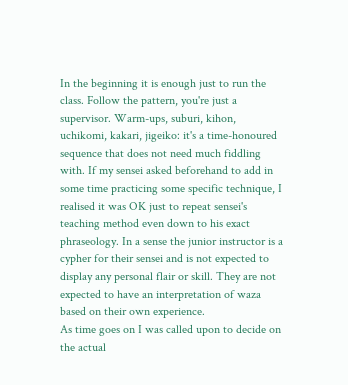In the beginning it is enough just to run the class. Follow the pattern, you're just a supervisor. Warm-ups, suburi, kihon, uchikomi, kakari, jigeiko: it's a time-honoured sequence that does not need much fiddling with. If my sensei asked beforehand to add in some time practicing some specific technique, I realised it was OK just to repeat sensei's teaching method even down to his exact phraseology. In a sense the junior instructor is a cypher for their sensei and is not expected to display any personal flair or skill. They are not expected to have an interpretation of waza based on their own experience.
As time goes on I was called upon to decide on the actual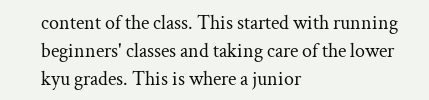content of the class. This started with running beginners' classes and taking care of the lower kyu grades. This is where a junior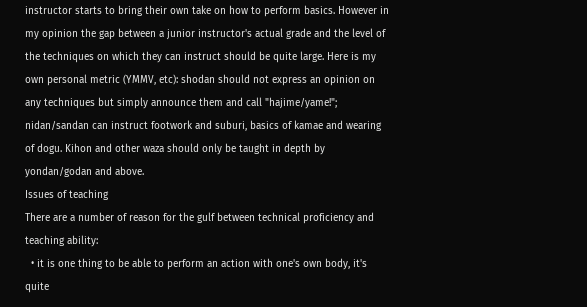instructor starts to bring their own take on how to perform basics. However in my opinion the gap between a junior instructor's actual grade and the level of the techniques on which they can instruct should be quite large. Here is my own personal metric (YMMV, etc): shodan should not express an opinion on any techniques but simply announce them and call "hajime/yame!"; nidan/sandan can instruct footwork and suburi, basics of kamae and wearing of dogu. Kihon and other waza should only be taught in depth by yondan/godan and above.
Issues of teaching
There are a number of reason for the gulf between technical proficiency and teaching ability:
  • it is one thing to be able to perform an action with one's own body, it's quite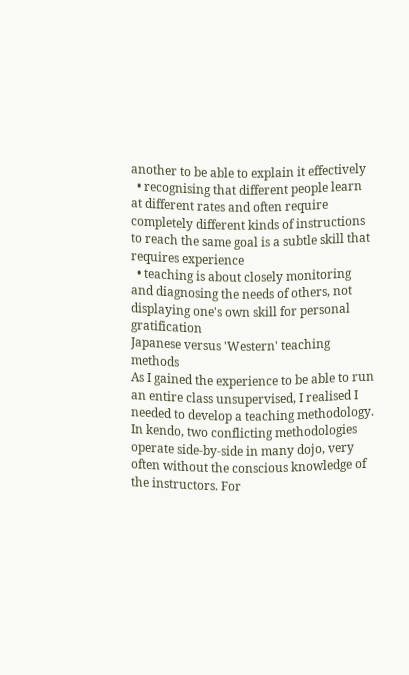another to be able to explain it effectively
  • recognising that different people learn at different rates and often require completely different kinds of instructions to reach the same goal is a subtle skill that requires experience
  • teaching is about closely monitoring and diagnosing the needs of others, not displaying one's own skill for personal gratification
Japanese versus 'Western' teaching methods
As I gained the experience to be able to run an entire class unsupervised, I realised I needed to develop a teaching methodology. In kendo, two conflicting methodologies operate side-by-side in many dojo, very often without the conscious knowledge of the instructors. For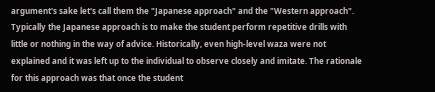argument's sake let's call them the "Japanese approach" and the "Western approach".  Typically the Japanese approach is to make the student perform repetitive drills with little or nothing in the way of advice. Historically, even high-level waza were not explained and it was left up to the individual to observe closely and imitate. The rationale for this approach was that once the student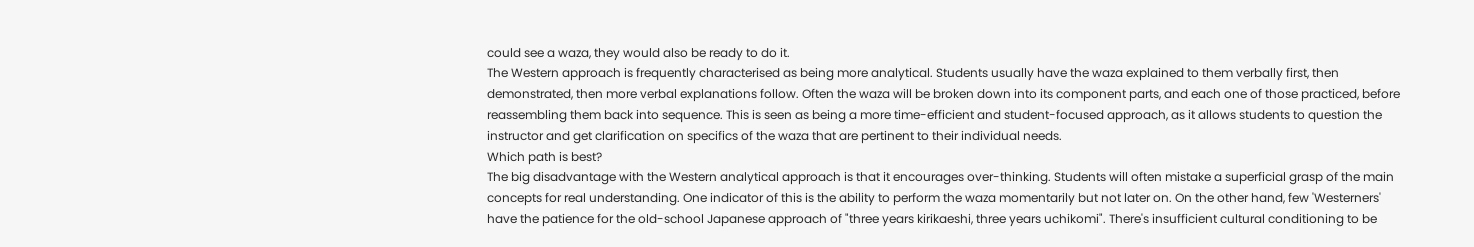could see a waza, they would also be ready to do it.
The Western approach is frequently characterised as being more analytical. Students usually have the waza explained to them verbally first, then demonstrated, then more verbal explanations follow. Often the waza will be broken down into its component parts, and each one of those practiced, before reassembling them back into sequence. This is seen as being a more time-efficient and student-focused approach, as it allows students to question the instructor and get clarification on specifics of the waza that are pertinent to their individual needs.
Which path is best?
The big disadvantage with the Western analytical approach is that it encourages over-thinking. Students will often mistake a superficial grasp of the main concepts for real understanding. One indicator of this is the ability to perform the waza momentarily but not later on. On the other hand, few 'Westerners' have the patience for the old-school Japanese approach of "three years kirikaeshi, three years uchikomi". There's insufficient cultural conditioning to be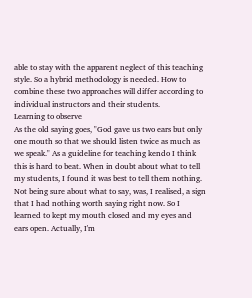able to stay with the apparent neglect of this teaching style. So a hybrid methodology is needed. How to combine these two approaches will differ according to individual instructors and their students.
Learning to observe
As the old saying goes, "God gave us two ears but only one mouth so that we should listen twice as much as we speak." As a guideline for teaching kendo I think this is hard to beat. When in doubt about what to tell my students, I found it was best to tell them nothing. Not being sure about what to say, was, I realised, a sign that I had nothing worth saying right now. So I learned to kept my mouth closed and my eyes and ears open. Actually, I'm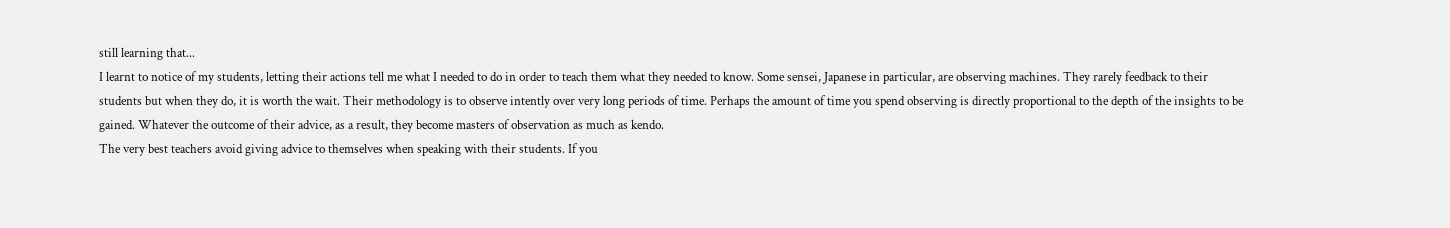still learning that...
I learnt to notice of my students, letting their actions tell me what I needed to do in order to teach them what they needed to know. Some sensei, Japanese in particular, are observing machines. They rarely feedback to their students but when they do, it is worth the wait. Their methodology is to observe intently over very long periods of time. Perhaps the amount of time you spend observing is directly proportional to the depth of the insights to be gained. Whatever the outcome of their advice, as a result, they become masters of observation as much as kendo.
The very best teachers avoid giving advice to themselves when speaking with their students. If you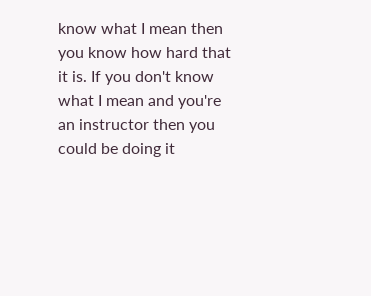know what I mean then you know how hard that it is. If you don't know what I mean and you're an instructor then you could be doing it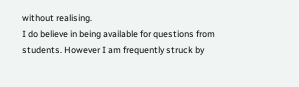without realising.
I do believe in being available for questions from students. However I am frequently struck by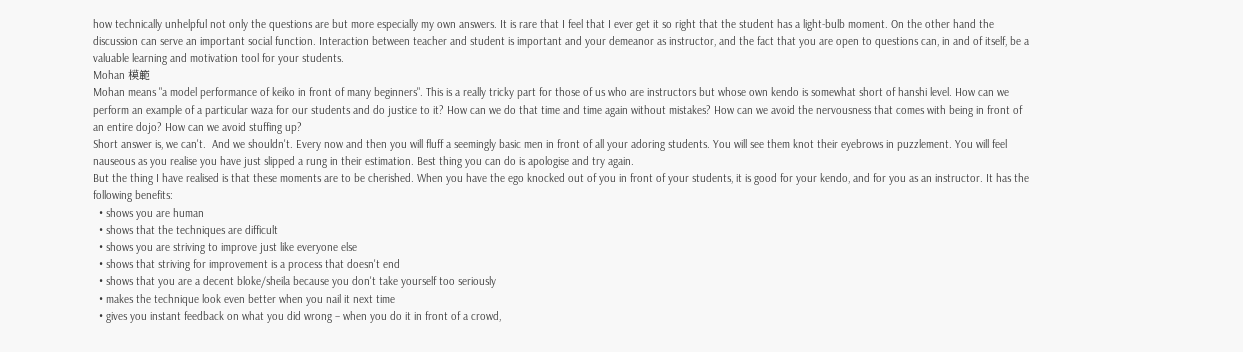how technically unhelpful not only the questions are but more especially my own answers. It is rare that I feel that I ever get it so right that the student has a light-bulb moment. On the other hand the discussion can serve an important social function. Interaction between teacher and student is important and your demeanor as instructor, and the fact that you are open to questions can, in and of itself, be a valuable learning and motivation tool for your students.
Mohan 模範
Mohan means "a model performance of keiko in front of many beginners". This is a really tricky part for those of us who are instructors but whose own kendo is somewhat short of hanshi level. How can we perform an example of a particular waza for our students and do justice to it? How can we do that time and time again without mistakes? How can we avoid the nervousness that comes with being in front of an entire dojo? How can we avoid stuffing up?
Short answer is, we can't.  And we shouldn't. Every now and then you will fluff a seemingly basic men in front of all your adoring students. You will see them knot their eyebrows in puzzlement. You will feel nauseous as you realise you have just slipped a rung in their estimation. Best thing you can do is apologise and try again.
But the thing I have realised is that these moments are to be cherished. When you have the ego knocked out of you in front of your students, it is good for your kendo, and for you as an instructor. It has the following benefits:
  • shows you are human
  • shows that the techniques are difficult
  • shows you are striving to improve just like everyone else
  • shows that striving for improvement is a process that doesn't end
  • shows that you are a decent bloke/sheila because you don't take yourself too seriously
  • makes the technique look even better when you nail it next time
  • gives you instant feedback on what you did wrong – when you do it in front of a crowd,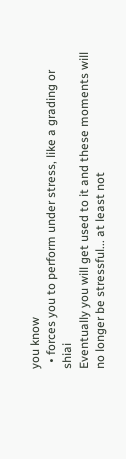you know
  • forces you to perform under stress, like a grading or shiai
Eventually you will get used to it and these moments will no longer be stressful... at least not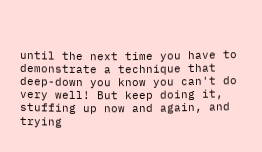until the next time you have to demonstrate a technique that deep-down you know you can't do very well! But keep doing it, stuffing up now and again, and trying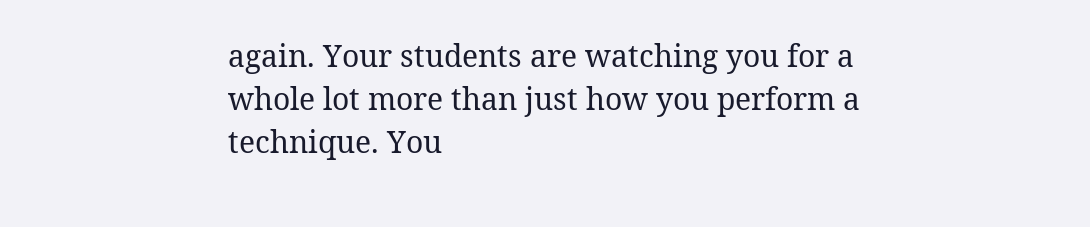again. Your students are watching you for a whole lot more than just how you perform a technique. You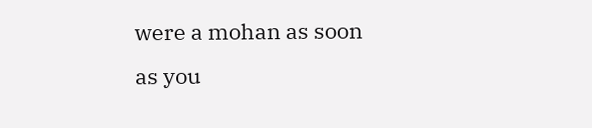were a mohan as soon as you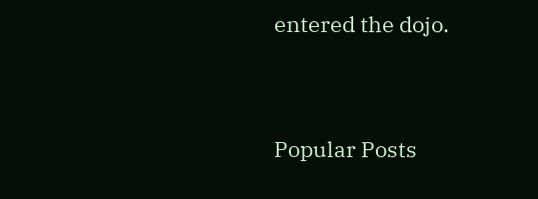entered the dojo.


Popular Posts